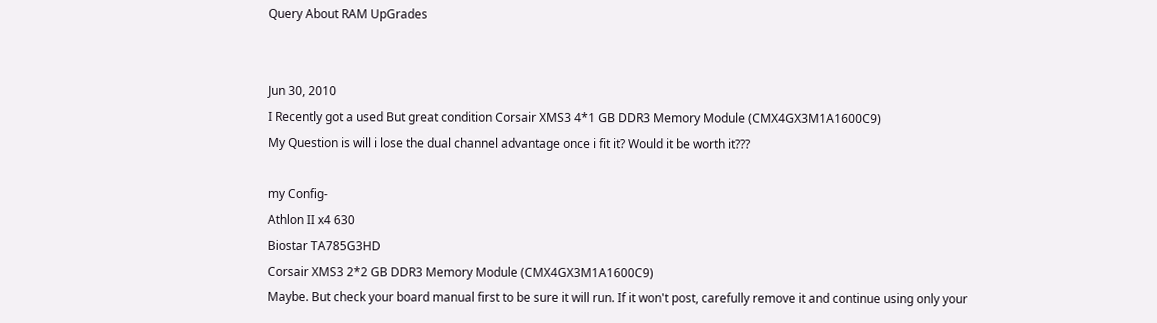Query About RAM UpGrades


Jun 30, 2010
I Recently got a used But great condition Corsair XMS3 4*1 GB DDR3 Memory Module (CMX4GX3M1A1600C9)
My Question is will i lose the dual channel advantage once i fit it? Would it be worth it???

my Config-
Athlon II x4 630
Biostar TA785G3HD
Corsair XMS3 2*2 GB DDR3 Memory Module (CMX4GX3M1A1600C9)
Maybe. But check your board manual first to be sure it will run. If it won't post, carefully remove it and continue using only your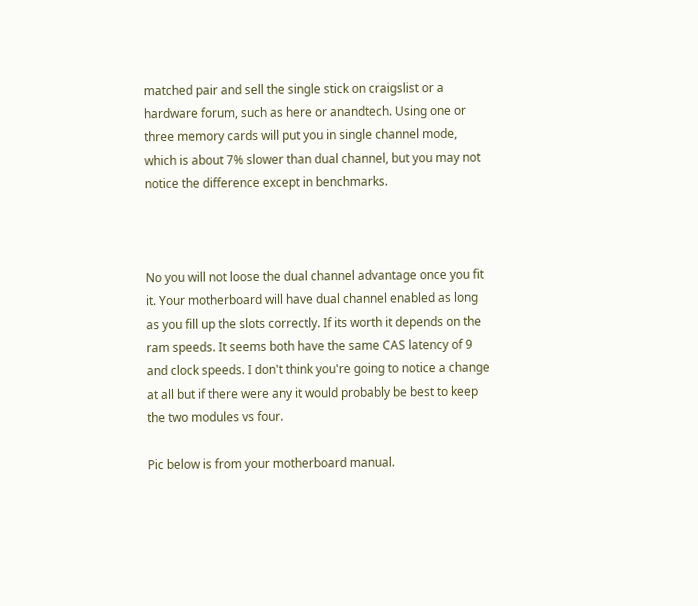matched pair and sell the single stick on craigslist or a hardware forum, such as here or anandtech. Using one or three memory cards will put you in single channel mode, which is about 7% slower than dual channel, but you may not notice the difference except in benchmarks.



No you will not loose the dual channel advantage once you fit it. Your motherboard will have dual channel enabled as long as you fill up the slots correctly. If its worth it depends on the ram speeds. It seems both have the same CAS latency of 9 and clock speeds. I don't think you're going to notice a change at all but if there were any it would probably be best to keep the two modules vs four.

Pic below is from your motherboard manual.